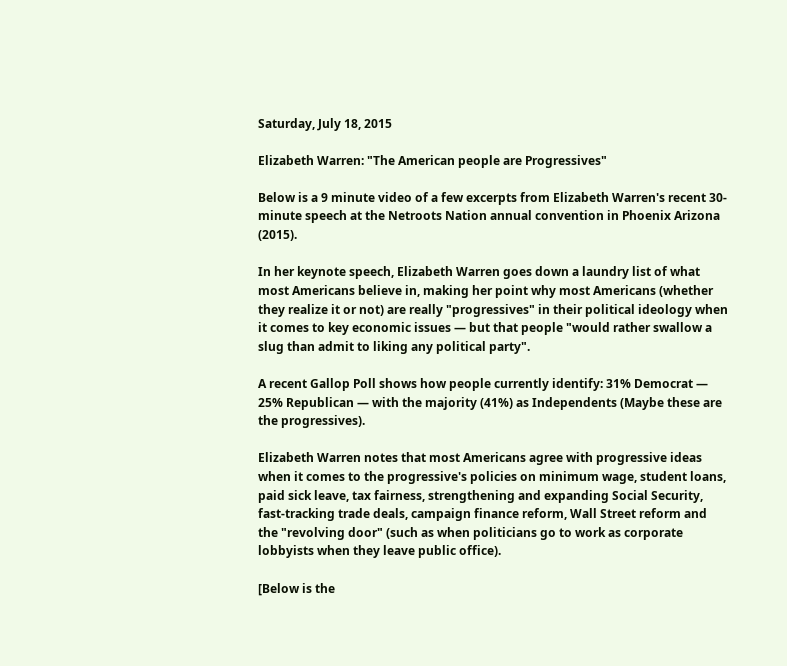Saturday, July 18, 2015

Elizabeth Warren: "The American people are Progressives"

Below is a 9 minute video of a few excerpts from Elizabeth Warren's recent 30-minute speech at the Netroots Nation annual convention in Phoenix Arizona (2015).

In her keynote speech, Elizabeth Warren goes down a laundry list of what most Americans believe in, making her point why most Americans (whether they realize it or not) are really "progressives" in their political ideology when it comes to key economic issues — but that people "would rather swallow a slug than admit to liking any political party".

A recent Gallop Poll shows how people currently identify: 31% Democrat — 25% Republican — with the majority (41%) as Independents (Maybe these are the progressives).

Elizabeth Warren notes that most Americans agree with progressive ideas when it comes to the progressive's policies on minimum wage, student loans, paid sick leave, tax fairness, strengthening and expanding Social Security, fast-tracking trade deals, campaign finance reform, Wall Street reform and the "revolving door" (such as when politicians go to work as corporate lobbyists when they leave public office).

[Below is the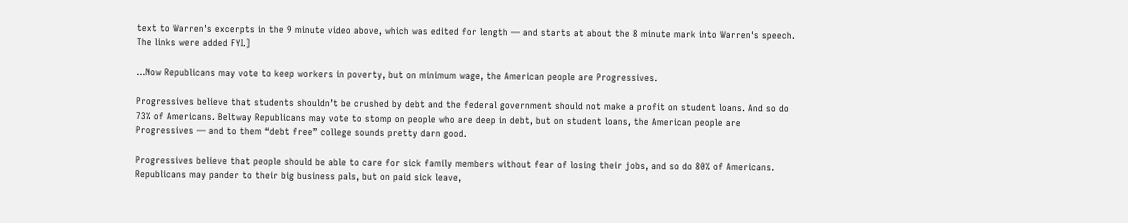text to Warren's excerpts in the 9 minute video above, which was edited for length — and starts at about the 8 minute mark into Warren's speech. The links were added FYI.]

...Now Republicans may vote to keep workers in poverty, but on minimum wage, the American people are Progressives.

Progressives believe that students shouldn’t be crushed by debt and the federal government should not make a profit on student loans. And so do 73% of Americans. Beltway Republicans may vote to stomp on people who are deep in debt, but on student loans, the American people are Progressives — and to them “debt free” college sounds pretty darn good.

Progressives believe that people should be able to care for sick family members without fear of losing their jobs, and so do 80% of Americans. Republicans may pander to their big business pals, but on paid sick leave,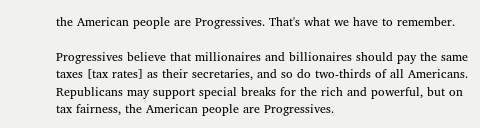the American people are Progressives. That's what we have to remember.

Progressives believe that millionaires and billionaires should pay the same taxes [tax rates] as their secretaries, and so do two-thirds of all Americans. Republicans may support special breaks for the rich and powerful, but on tax fairness, the American people are Progressives.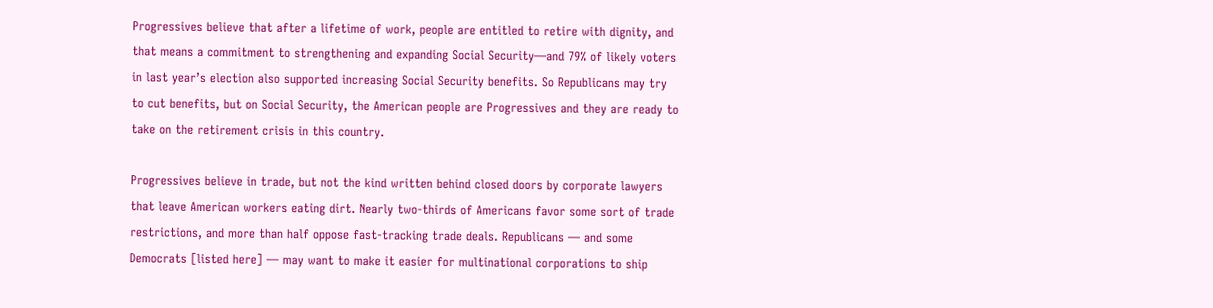Progressives believe that after a lifetime of work, people are entitled to retire with dignity, and that means a commitment to strengthening and expanding Social Security—and 79% of likely voters in last year’s election also supported increasing Social Security benefits. So Republicans may try to cut benefits, but on Social Security, the American people are Progressives and they are ready to take on the retirement crisis in this country.

Progressives believe in trade, but not the kind written behind closed doors by corporate lawyers that leave American workers eating dirt. Nearly two-thirds of Americans favor some sort of trade restrictions, and more than half oppose fast-tracking trade deals. Republicans — and some Democrats [listed here] — may want to make it easier for multinational corporations to ship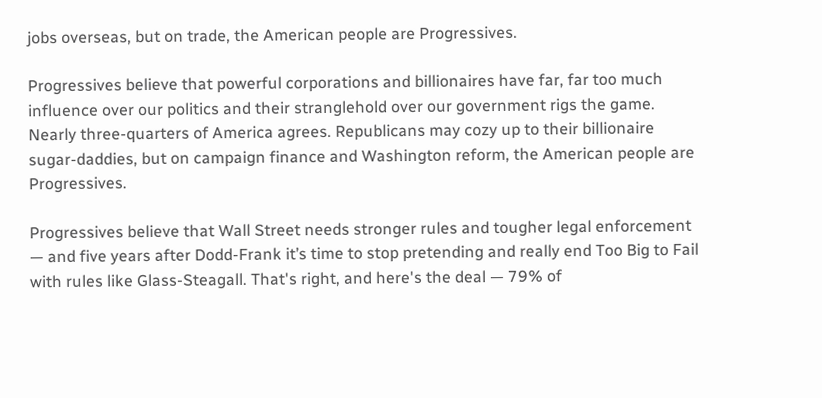jobs overseas, but on trade, the American people are Progressives.

Progressives believe that powerful corporations and billionaires have far, far too much influence over our politics and their stranglehold over our government rigs the game. Nearly three-quarters of America agrees. Republicans may cozy up to their billionaire sugar-daddies, but on campaign finance and Washington reform, the American people are Progressives.

Progressives believe that Wall Street needs stronger rules and tougher legal enforcement — and five years after Dodd-Frank it’s time to stop pretending and really end Too Big to Fail with rules like Glass-Steagall. That's right, and here's the deal — 79% of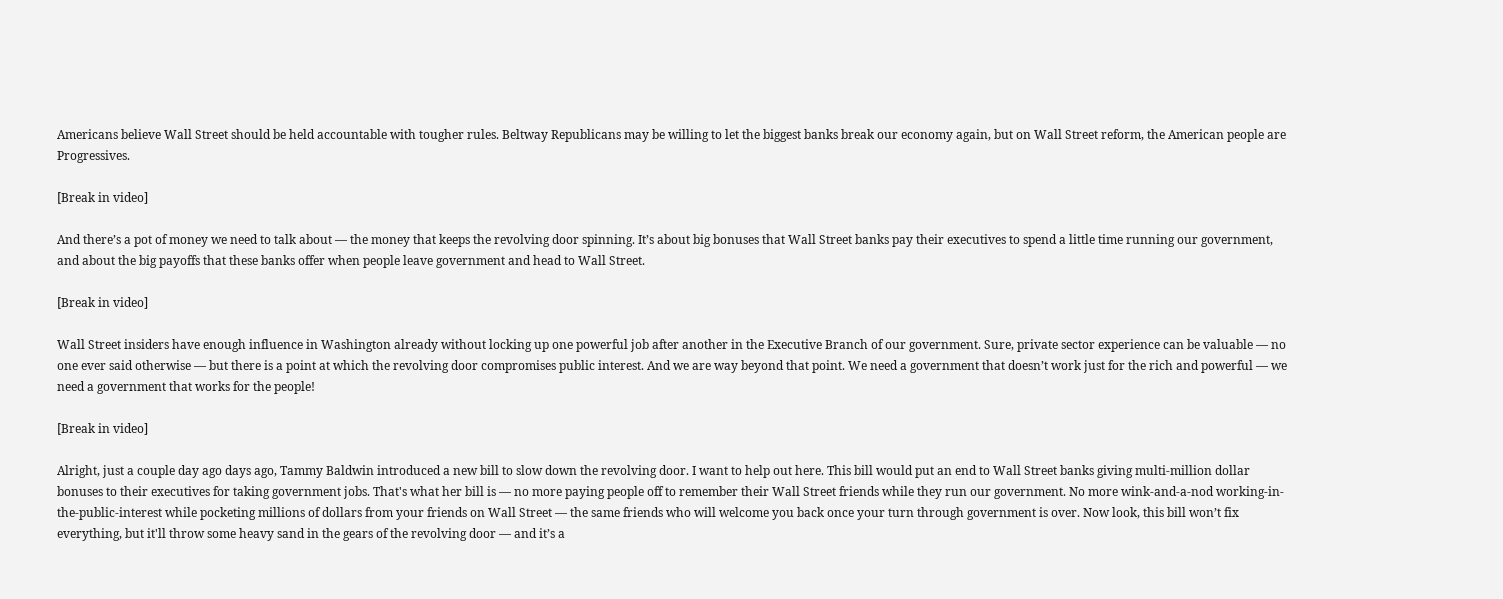Americans believe Wall Street should be held accountable with tougher rules. Beltway Republicans may be willing to let the biggest banks break our economy again, but on Wall Street reform, the American people are Progressives.

[Break in video]

And there’s a pot of money we need to talk about — the money that keeps the revolving door spinning. It’s about big bonuses that Wall Street banks pay their executives to spend a little time running our government, and about the big payoffs that these banks offer when people leave government and head to Wall Street.

[Break in video]

Wall Street insiders have enough influence in Washington already without locking up one powerful job after another in the Executive Branch of our government. Sure, private sector experience can be valuable — no one ever said otherwise — but there is a point at which the revolving door compromises public interest. And we are way beyond that point. We need a government that doesn’t work just for the rich and powerful — we need a government that works for the people!

[Break in video]

Alright, just a couple day ago days ago, Tammy Baldwin introduced a new bill to slow down the revolving door. I want to help out here. This bill would put an end to Wall Street banks giving multi-million dollar bonuses to their executives for taking government jobs. That's what her bill is — no more paying people off to remember their Wall Street friends while they run our government. No more wink-and-a-nod working-in-the-public-interest while pocketing millions of dollars from your friends on Wall Street — the same friends who will welcome you back once your turn through government is over. Now look, this bill won’t fix everything, but it'll throw some heavy sand in the gears of the revolving door — and it’s a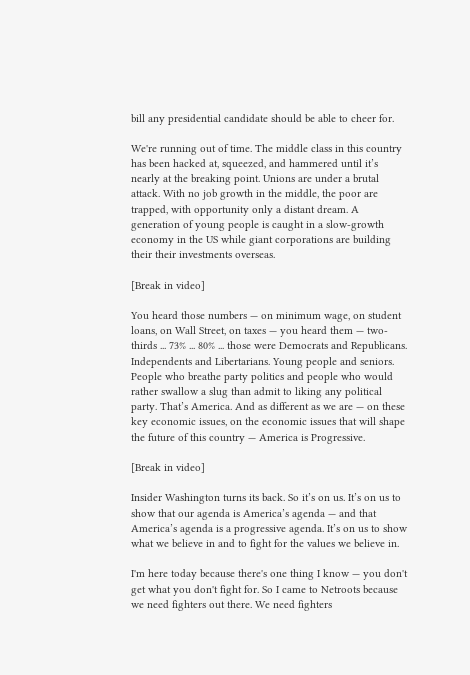bill any presidential candidate should be able to cheer for.

We're running out of time. The middle class in this country has been hacked at, squeezed, and hammered until it’s nearly at the breaking point. Unions are under a brutal attack. With no job growth in the middle, the poor are trapped, with opportunity only a distant dream. A generation of young people is caught in a slow-growth economy in the US while giant corporations are building their their investments overseas.

[Break in video]

You heard those numbers — on minimum wage, on student loans, on Wall Street, on taxes — you heard them — two-thirds ... 73% ... 80% ... those were Democrats and Republicans. Independents and Libertarians. Young people and seniors. People who breathe party politics and people who would rather swallow a slug than admit to liking any political party. That’s America. And as different as we are — on these key economic issues, on the economic issues that will shape the future of this country — America is Progressive.

[Break in video]

Insider Washington turns its back. So it’s on us. It’s on us to show that our agenda is America’s agenda — and that America’s agenda is a progressive agenda. It’s on us to show what we believe in and to fight for the values we believe in.

I'm here today because there's one thing I know — you don't get what you don't fight for. So I came to Netroots because we need fighters out there. We need fighters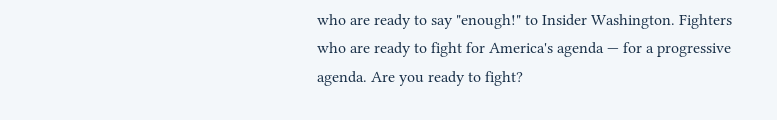who are ready to say "enough!" to Insider Washington. Fighters who are ready to fight for America's agenda — for a progressive agenda. Are you ready to fight?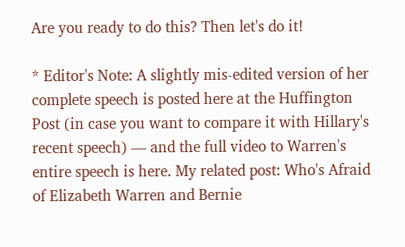Are you ready to do this? Then let's do it!

* Editor's Note: A slightly mis-edited version of her complete speech is posted here at the Huffington Post (in case you want to compare it with Hillary's recent speech) — and the full video to Warren's entire speech is here. My related post: Who's Afraid of Elizabeth Warren and Bernie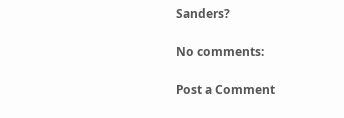Sanders?

No comments:

Post a Comment